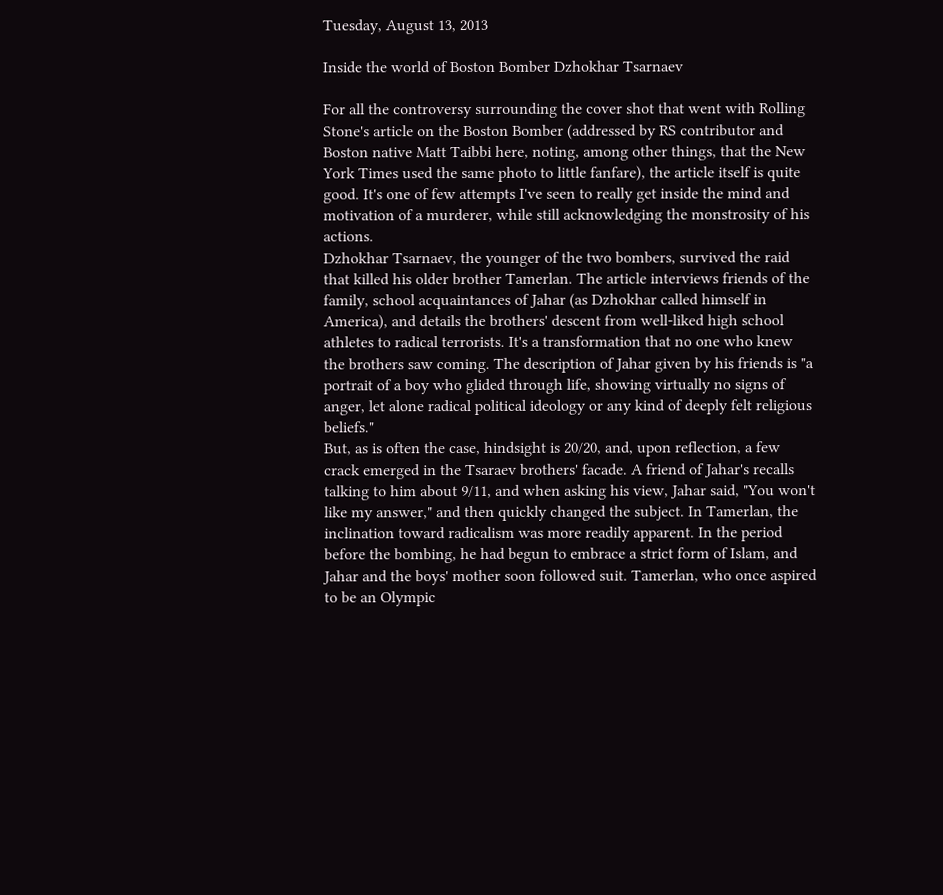Tuesday, August 13, 2013

Inside the world of Boston Bomber Dzhokhar Tsarnaev

For all the controversy surrounding the cover shot that went with Rolling Stone's article on the Boston Bomber (addressed by RS contributor and Boston native Matt Taibbi here, noting, among other things, that the New York Times used the same photo to little fanfare), the article itself is quite good. It's one of few attempts I've seen to really get inside the mind and motivation of a murderer, while still acknowledging the monstrosity of his actions.
Dzhokhar Tsarnaev, the younger of the two bombers, survived the raid that killed his older brother Tamerlan. The article interviews friends of the family, school acquaintances of Jahar (as Dzhokhar called himself in America), and details the brothers' descent from well-liked high school athletes to radical terrorists. It's a transformation that no one who knew the brothers saw coming. The description of Jahar given by his friends is "a portrait of a boy who glided through life, showing virtually no signs of anger, let alone radical political ideology or any kind of deeply felt religious beliefs."
But, as is often the case, hindsight is 20/20, and, upon reflection, a few crack emerged in the Tsaraev brothers' facade. A friend of Jahar's recalls talking to him about 9/11, and when asking his view, Jahar said, "You won't like my answer," and then quickly changed the subject. In Tamerlan, the inclination toward radicalism was more readily apparent. In the period before the bombing, he had begun to embrace a strict form of Islam, and Jahar and the boys' mother soon followed suit. Tamerlan, who once aspired to be an Olympic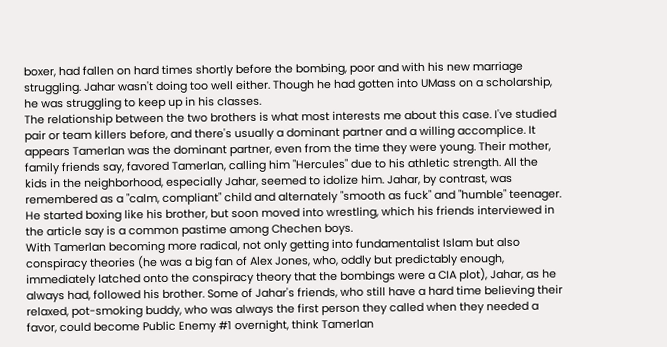boxer, had fallen on hard times shortly before the bombing, poor and with his new marriage struggling. Jahar wasn't doing too well either. Though he had gotten into UMass on a scholarship, he was struggling to keep up in his classes.
The relationship between the two brothers is what most interests me about this case. I've studied pair or team killers before, and there's usually a dominant partner and a willing accomplice. It appears Tamerlan was the dominant partner, even from the time they were young. Their mother, family friends say, favored Tamerlan, calling him "Hercules" due to his athletic strength. All the kids in the neighborhood, especially Jahar, seemed to idolize him. Jahar, by contrast, was remembered as a "calm, compliant" child and alternately "smooth as fuck" and "humble" teenager. He started boxing like his brother, but soon moved into wrestling, which his friends interviewed in the article say is a common pastime among Chechen boys.
With Tamerlan becoming more radical, not only getting into fundamentalist Islam but also conspiracy theories (he was a big fan of Alex Jones, who, oddly but predictably enough, immediately latched onto the conspiracy theory that the bombings were a CIA plot), Jahar, as he always had, followed his brother. Some of Jahar's friends, who still have a hard time believing their relaxed, pot-smoking buddy, who was always the first person they called when they needed a favor, could become Public Enemy #1 overnight, think Tamerlan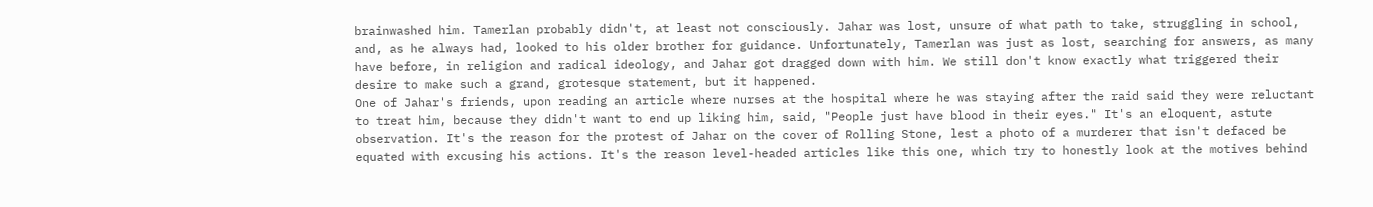brainwashed him. Tamerlan probably didn't, at least not consciously. Jahar was lost, unsure of what path to take, struggling in school, and, as he always had, looked to his older brother for guidance. Unfortunately, Tamerlan was just as lost, searching for answers, as many have before, in religion and radical ideology, and Jahar got dragged down with him. We still don't know exactly what triggered their desire to make such a grand, grotesque statement, but it happened.
One of Jahar's friends, upon reading an article where nurses at the hospital where he was staying after the raid said they were reluctant to treat him, because they didn't want to end up liking him, said, "People just have blood in their eyes." It's an eloquent, astute observation. It's the reason for the protest of Jahar on the cover of Rolling Stone, lest a photo of a murderer that isn't defaced be equated with excusing his actions. It's the reason level-headed articles like this one, which try to honestly look at the motives behind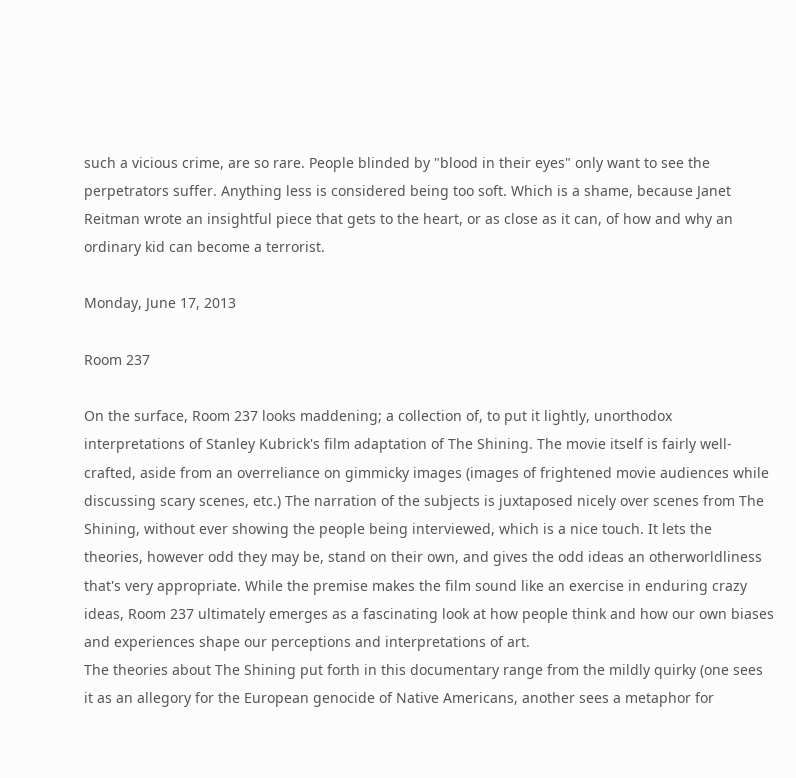such a vicious crime, are so rare. People blinded by "blood in their eyes" only want to see the perpetrators suffer. Anything less is considered being too soft. Which is a shame, because Janet Reitman wrote an insightful piece that gets to the heart, or as close as it can, of how and why an ordinary kid can become a terrorist.

Monday, June 17, 2013

Room 237

On the surface, Room 237 looks maddening; a collection of, to put it lightly, unorthodox interpretations of Stanley Kubrick's film adaptation of The Shining. The movie itself is fairly well-crafted, aside from an overreliance on gimmicky images (images of frightened movie audiences while discussing scary scenes, etc.) The narration of the subjects is juxtaposed nicely over scenes from The Shining, without ever showing the people being interviewed, which is a nice touch. It lets the theories, however odd they may be, stand on their own, and gives the odd ideas an otherworldliness that's very appropriate. While the premise makes the film sound like an exercise in enduring crazy ideas, Room 237 ultimately emerges as a fascinating look at how people think and how our own biases and experiences shape our perceptions and interpretations of art.
The theories about The Shining put forth in this documentary range from the mildly quirky (one sees it as an allegory for the European genocide of Native Americans, another sees a metaphor for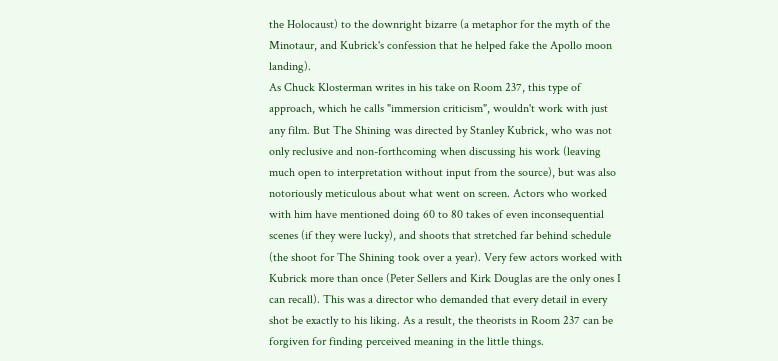the Holocaust) to the downright bizarre (a metaphor for the myth of the Minotaur, and Kubrick's confession that he helped fake the Apollo moon landing).
As Chuck Klosterman writes in his take on Room 237, this type of approach, which he calls "immersion criticism", wouldn't work with just any film. But The Shining was directed by Stanley Kubrick, who was not only reclusive and non-forthcoming when discussing his work (leaving much open to interpretation without input from the source), but was also notoriously meticulous about what went on screen. Actors who worked with him have mentioned doing 60 to 80 takes of even inconsequential scenes (if they were lucky), and shoots that stretched far behind schedule (the shoot for The Shining took over a year). Very few actors worked with Kubrick more than once (Peter Sellers and Kirk Douglas are the only ones I can recall). This was a director who demanded that every detail in every shot be exactly to his liking. As a result, the theorists in Room 237 can be forgiven for finding perceived meaning in the little things.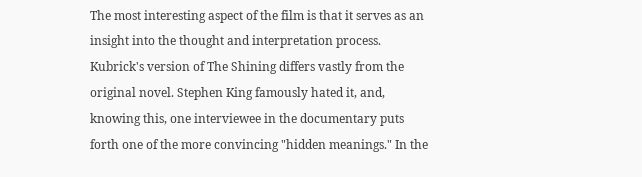The most interesting aspect of the film is that it serves as an insight into the thought and interpretation process. Kubrick's version of The Shining differs vastly from the original novel. Stephen King famously hated it, and, knowing this, one interviewee in the documentary puts forth one of the more convincing "hidden meanings." In the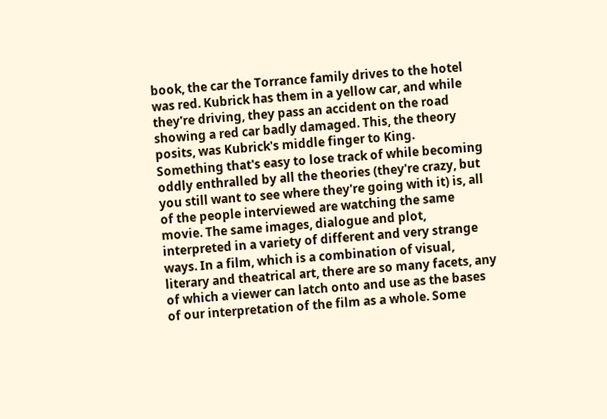book, the car the Torrance family drives to the hotel was red. Kubrick has them in a yellow car, and while they're driving, they pass an accident on the road showing a red car badly damaged. This, the theory posits, was Kubrick's middle finger to King.
Something that's easy to lose track of while becoming oddly enthralled by all the theories (they're crazy, but you still want to see where they're going with it) is, all of the people interviewed are watching the same movie. The same images, dialogue and plot, interpreted in a variety of different and very strange ways. In a film, which is a combination of visual, literary and theatrical art, there are so many facets, any of which a viewer can latch onto and use as the bases of our interpretation of the film as a whole. Some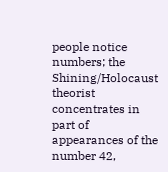people notice numbers; the Shining/Holocaust theorist concentrates in part of appearances of the number 42,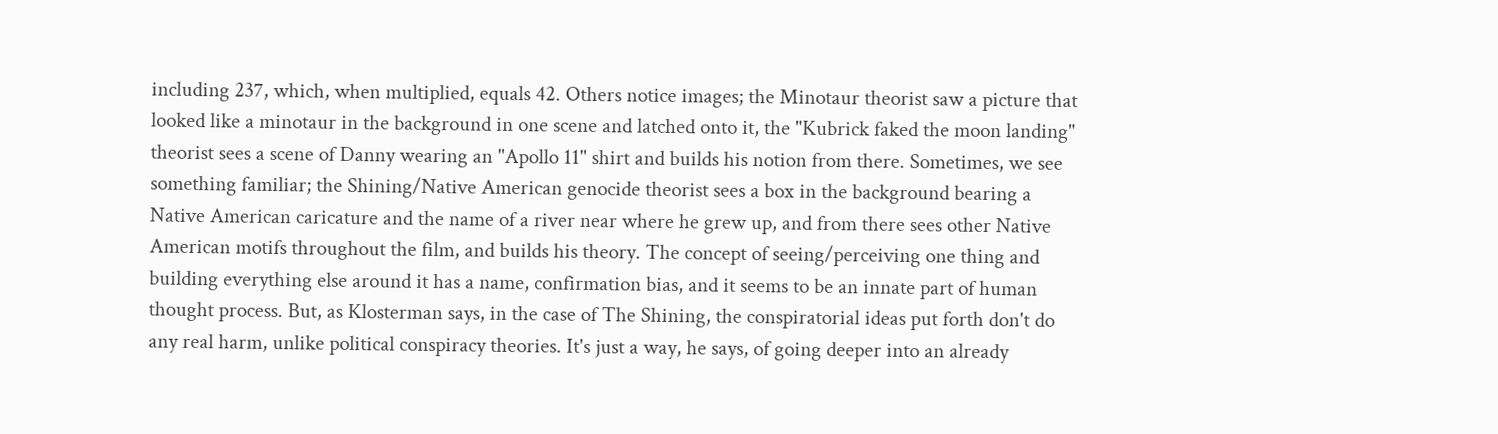including 237, which, when multiplied, equals 42. Others notice images; the Minotaur theorist saw a picture that looked like a minotaur in the background in one scene and latched onto it, the "Kubrick faked the moon landing" theorist sees a scene of Danny wearing an "Apollo 11" shirt and builds his notion from there. Sometimes, we see something familiar; the Shining/Native American genocide theorist sees a box in the background bearing a Native American caricature and the name of a river near where he grew up, and from there sees other Native American motifs throughout the film, and builds his theory. The concept of seeing/perceiving one thing and building everything else around it has a name, confirmation bias, and it seems to be an innate part of human thought process. But, as Klosterman says, in the case of The Shining, the conspiratorial ideas put forth don't do any real harm, unlike political conspiracy theories. It's just a way, he says, of going deeper into an already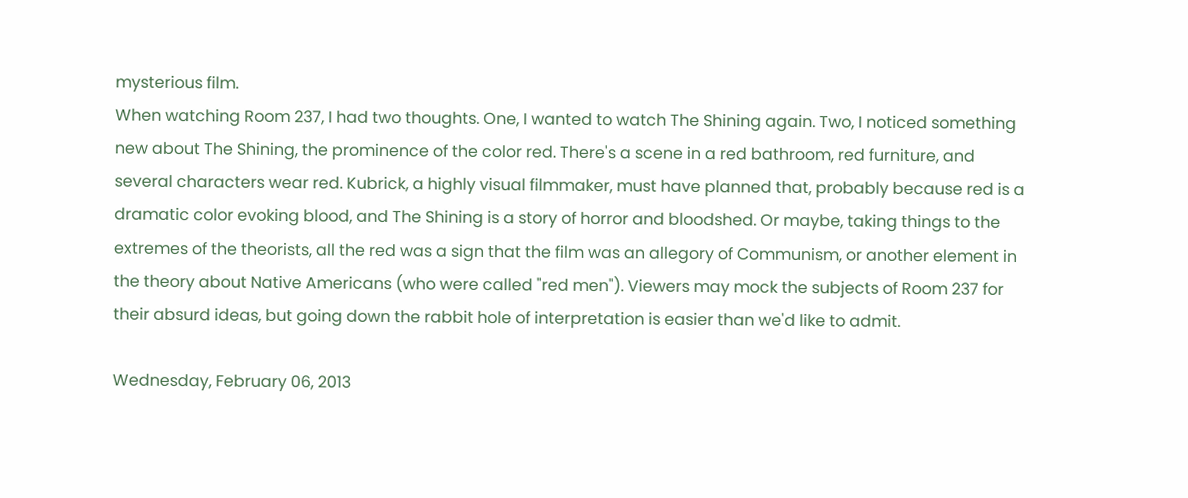mysterious film.
When watching Room 237, I had two thoughts. One, I wanted to watch The Shining again. Two, I noticed something new about The Shining, the prominence of the color red. There's a scene in a red bathroom, red furniture, and several characters wear red. Kubrick, a highly visual filmmaker, must have planned that, probably because red is a dramatic color evoking blood, and The Shining is a story of horror and bloodshed. Or maybe, taking things to the extremes of the theorists, all the red was a sign that the film was an allegory of Communism, or another element in the theory about Native Americans (who were called "red men"). Viewers may mock the subjects of Room 237 for their absurd ideas, but going down the rabbit hole of interpretation is easier than we'd like to admit.

Wednesday, February 06, 2013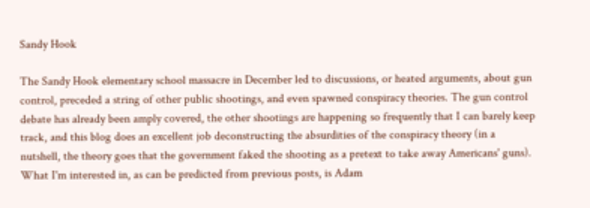Sandy Hook

The Sandy Hook elementary school massacre in December led to discussions, or heated arguments, about gun control, preceded a string of other public shootings, and even spawned conspiracy theories. The gun control debate has already been amply covered, the other shootings are happening so frequently that I can barely keep track, and this blog does an excellent job deconstructing the absurdities of the conspiracy theory (in a nutshell, the theory goes that the government faked the shooting as a pretext to take away Americans' guns). What I'm interested in, as can be predicted from previous posts, is Adam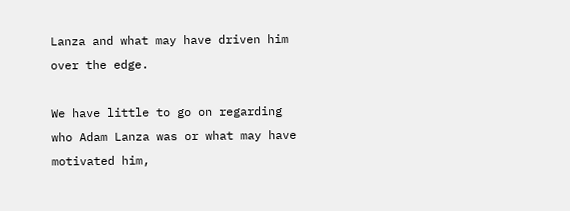Lanza and what may have driven him over the edge.

We have little to go on regarding who Adam Lanza was or what may have motivated him,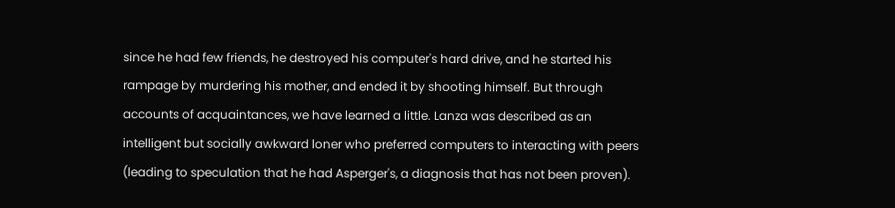since he had few friends, he destroyed his computer's hard drive, and he started his rampage by murdering his mother, and ended it by shooting himself. But through accounts of acquaintances, we have learned a little. Lanza was described as an intelligent but socially awkward loner who preferred computers to interacting with peers (leading to speculation that he had Asperger's, a diagnosis that has not been proven).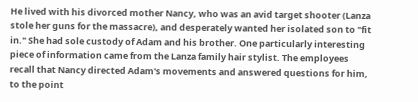He lived with his divorced mother Nancy, who was an avid target shooter (Lanza stole her guns for the massacre), and desperately wanted her isolated son to "fit in." She had sole custody of Adam and his brother. One particularly interesting piece of information came from the Lanza family hair stylist. The employees recall that Nancy directed Adam's movements and answered questions for him, to the point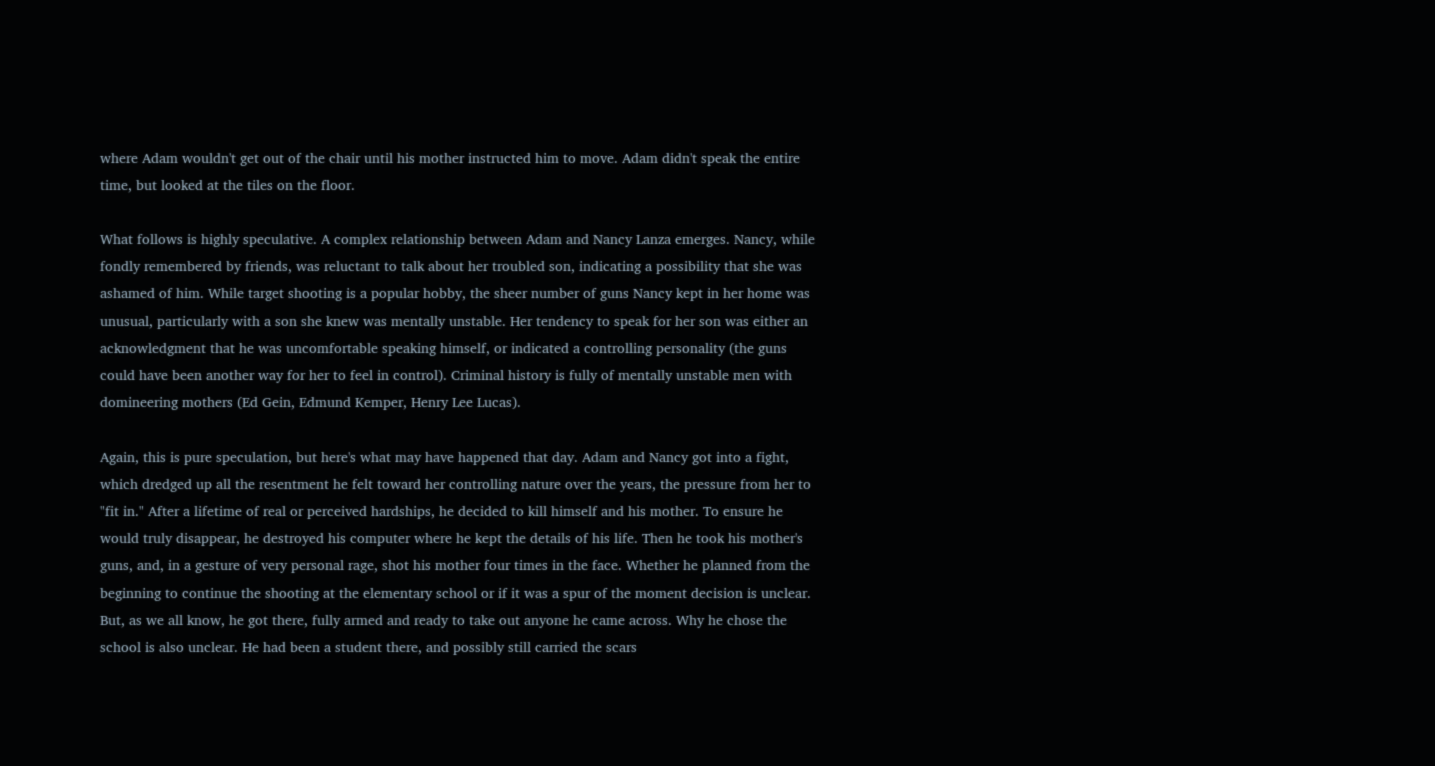where Adam wouldn't get out of the chair until his mother instructed him to move. Adam didn't speak the entire time, but looked at the tiles on the floor.

What follows is highly speculative. A complex relationship between Adam and Nancy Lanza emerges. Nancy, while fondly remembered by friends, was reluctant to talk about her troubled son, indicating a possibility that she was ashamed of him. While target shooting is a popular hobby, the sheer number of guns Nancy kept in her home was unusual, particularly with a son she knew was mentally unstable. Her tendency to speak for her son was either an acknowledgment that he was uncomfortable speaking himself, or indicated a controlling personality (the guns could have been another way for her to feel in control). Criminal history is fully of mentally unstable men with domineering mothers (Ed Gein, Edmund Kemper, Henry Lee Lucas).

Again, this is pure speculation, but here's what may have happened that day. Adam and Nancy got into a fight, which dredged up all the resentment he felt toward her controlling nature over the years, the pressure from her to "fit in." After a lifetime of real or perceived hardships, he decided to kill himself and his mother. To ensure he would truly disappear, he destroyed his computer where he kept the details of his life. Then he took his mother's guns, and, in a gesture of very personal rage, shot his mother four times in the face. Whether he planned from the beginning to continue the shooting at the elementary school or if it was a spur of the moment decision is unclear. But, as we all know, he got there, fully armed and ready to take out anyone he came across. Why he chose the school is also unclear. He had been a student there, and possibly still carried the scars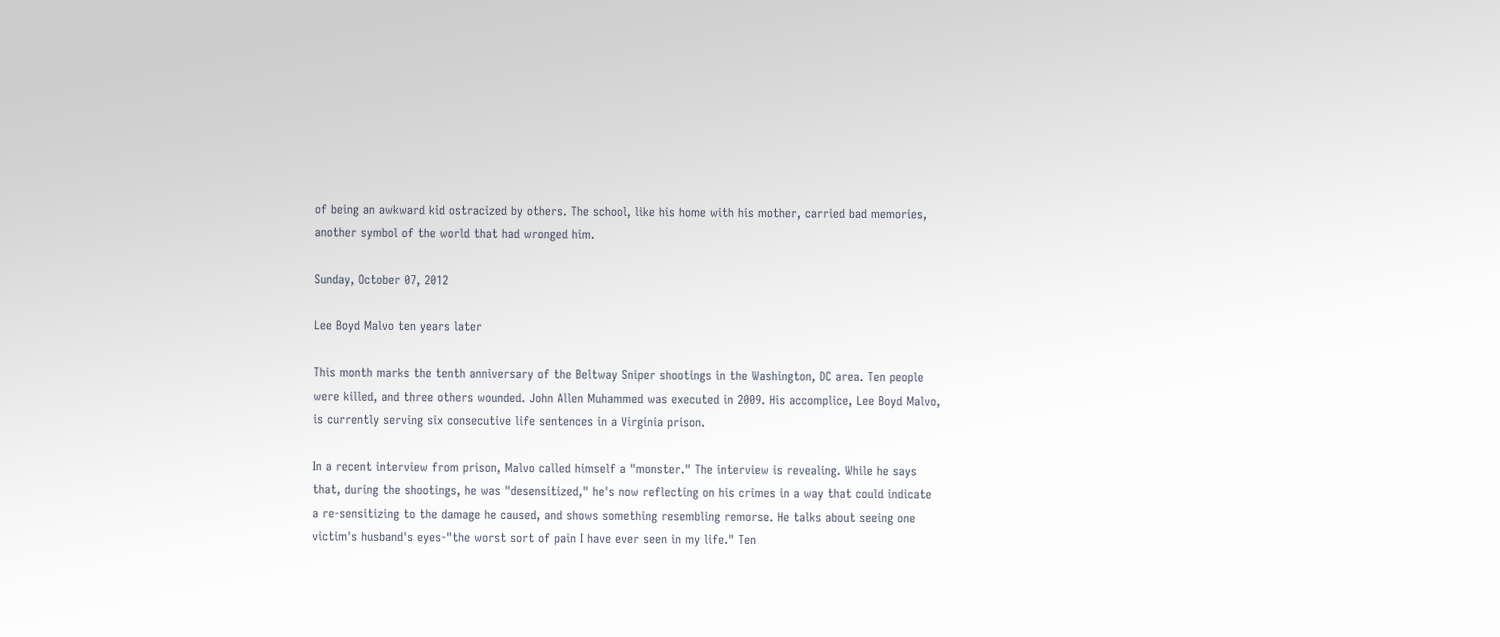of being an awkward kid ostracized by others. The school, like his home with his mother, carried bad memories, another symbol of the world that had wronged him.

Sunday, October 07, 2012

Lee Boyd Malvo ten years later

This month marks the tenth anniversary of the Beltway Sniper shootings in the Washington, DC area. Ten people were killed, and three others wounded. John Allen Muhammed was executed in 2009. His accomplice, Lee Boyd Malvo, is currently serving six consecutive life sentences in a Virginia prison.

In a recent interview from prison, Malvo called himself a "monster." The interview is revealing. While he says that, during the shootings, he was "desensitized," he's now reflecting on his crimes in a way that could indicate a re-sensitizing to the damage he caused, and shows something resembling remorse. He talks about seeing one victim's husband's eyes-"the worst sort of pain I have ever seen in my life." Ten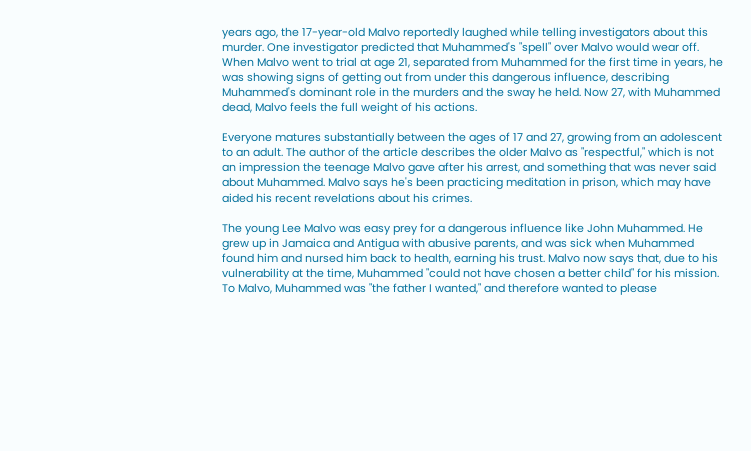years ago, the 17-year-old Malvo reportedly laughed while telling investigators about this murder. One investigator predicted that Muhammed's "spell" over Malvo would wear off. When Malvo went to trial at age 21, separated from Muhammed for the first time in years, he was showing signs of getting out from under this dangerous influence, describing Muhammed's dominant role in the murders and the sway he held. Now 27, with Muhammed dead, Malvo feels the full weight of his actions.

Everyone matures substantially between the ages of 17 and 27, growing from an adolescent to an adult. The author of the article describes the older Malvo as "respectful," which is not an impression the teenage Malvo gave after his arrest, and something that was never said about Muhammed. Malvo says he's been practicing meditation in prison, which may have aided his recent revelations about his crimes.

The young Lee Malvo was easy prey for a dangerous influence like John Muhammed. He grew up in Jamaica and Antigua with abusive parents, and was sick when Muhammed found him and nursed him back to health, earning his trust. Malvo now says that, due to his vulnerability at the time, Muhammed "could not have chosen a better child" for his mission. To Malvo, Muhammed was "the father I wanted," and therefore wanted to please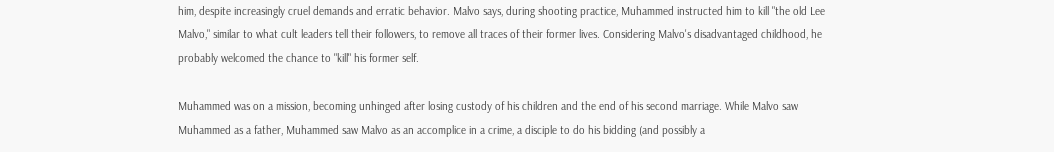him, despite increasingly cruel demands and erratic behavior. Malvo says, during shooting practice, Muhammed instructed him to kill "the old Lee Malvo," similar to what cult leaders tell their followers, to remove all traces of their former lives. Considering Malvo's disadvantaged childhood, he probably welcomed the chance to "kill" his former self.

Muhammed was on a mission, becoming unhinged after losing custody of his children and the end of his second marriage. While Malvo saw Muhammed as a father, Muhammed saw Malvo as an accomplice in a crime, a disciple to do his bidding (and possibly a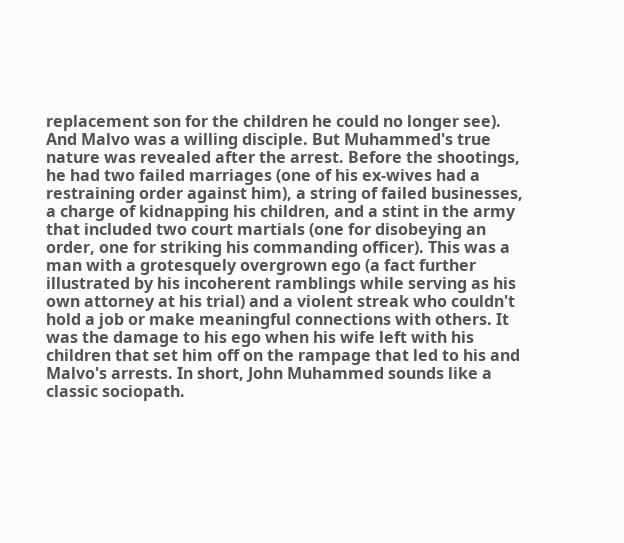replacement son for the children he could no longer see). And Malvo was a willing disciple. But Muhammed's true nature was revealed after the arrest. Before the shootings, he had two failed marriages (one of his ex-wives had a restraining order against him), a string of failed businesses, a charge of kidnapping his children, and a stint in the army that included two court martials (one for disobeying an order, one for striking his commanding officer). This was a man with a grotesquely overgrown ego (a fact further illustrated by his incoherent ramblings while serving as his own attorney at his trial) and a violent streak who couldn't hold a job or make meaningful connections with others. It was the damage to his ego when his wife left with his children that set him off on the rampage that led to his and Malvo's arrests. In short, John Muhammed sounds like a classic sociopath.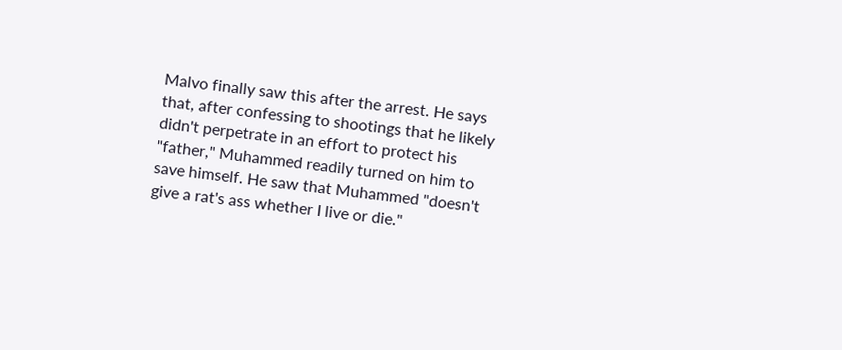Malvo finally saw this after the arrest. He says that, after confessing to shootings that he likely didn't perpetrate in an effort to protect his "father," Muhammed readily turned on him to save himself. He saw that Muhammed "doesn't give a rat's ass whether I live or die."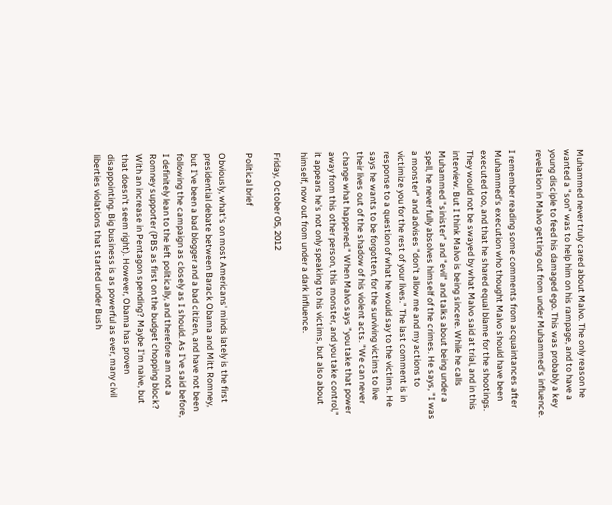Muhammed never truly cared about Malvo. The only reason he wanted a "son" was to help him on his rampage, and to have a young disciple to feed his damaged ego. This was probably a key revelation in Malvo getting out from under Muhammed's influence.

I remember reading some comments from acquaintances after Muhammed's execution who thought Malvo should have been executed too, and that he shared equal blame for the shootings. They would not be swayed by what Malvo said at trial, and in this interview. But I think Malvo is being sincere. While he calls Muhammed "sinister" and "evil" and talks about being under a spell, he never fully absolves himself of the crimes. He says, "I was a monster" and advises "don't allow me and my actions to victimize you for the rest of your lives." The last comment is in response to a question of what he would say to the victims. He says he wants to be forgotten, for the surviving victims to live their lives out of the shadow of his violent acts. "We can never change what happened." When Malvo says "you take that power away from this other person, this monster, and you take control," it appears he's not only speaking to his victims, but also about himself, now out from under a dark influence.

Friday, October 05, 2012

Political brief

Obviously, what's on most Americans' minds lately is the first presidential debate between Barack Obama and Mitt Romney, but I've been a bad blogger and a bad citizen, and have not been following the campaign as closely as I should. As I've said before, I definitely lean to the left politically, and therefore am not a Romney supporter (PBS as first on the budget chopping block? With an increase in Pentagon spending? Maybe I'm naive, but that doesn't seem right). However, Obama has proven disappointing. Big business is as powerful as ever, many civil liberties violations that started under Bush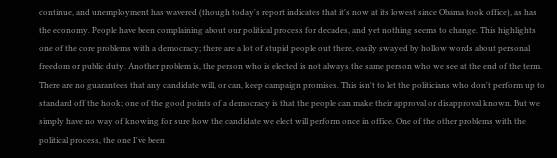continue, and unemployment has wavered (though today's report indicates that it's now at its lowest since Obama took office), as has the economy. People have been complaining about our political process for decades, and yet nothing seems to change. This highlights one of the core problems with a democracy; there are a lot of stupid people out there, easily swayed by hollow words about personal freedom or public duty. Another problem is, the person who is elected is not always the same person who we see at the end of the term. There are no guarantees that any candidate will, or can, keep campaign promises. This isn't to let the politicians who don't perform up to standard off the hook; one of the good points of a democracy is that the people can make their approval or disapproval known. But we simply have no way of knowing for sure how the candidate we elect will perform once in office. One of the other problems with the political process, the one I've been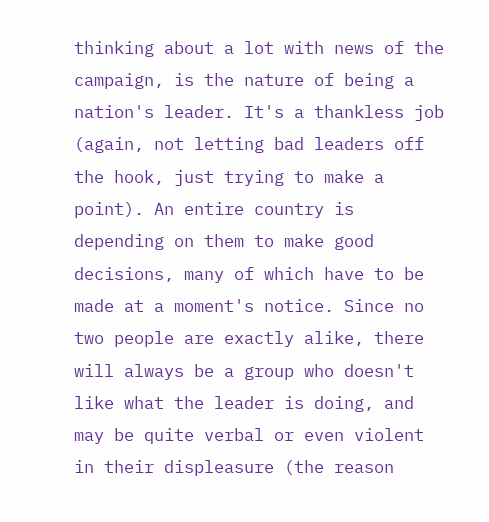thinking about a lot with news of the campaign, is the nature of being a nation's leader. It's a thankless job (again, not letting bad leaders off the hook, just trying to make a point). An entire country is depending on them to make good decisions, many of which have to be made at a moment's notice. Since no two people are exactly alike, there will always be a group who doesn't like what the leader is doing, and may be quite verbal or even violent in their displeasure (the reason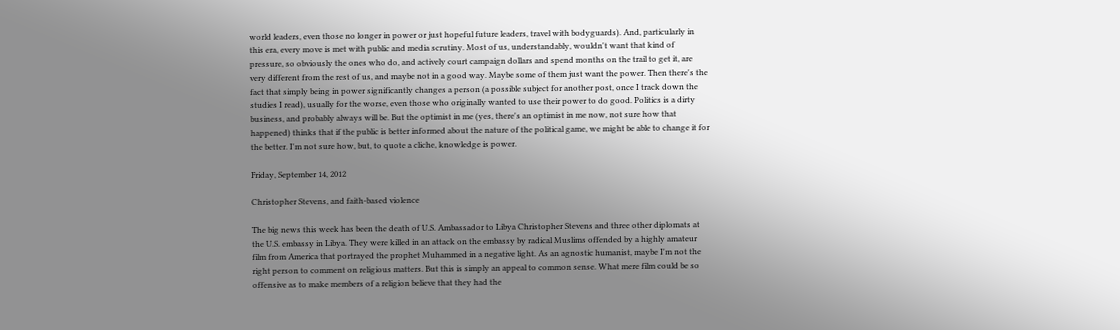world leaders, even those no longer in power or just hopeful future leaders, travel with bodyguards). And, particularly in this era, every move is met with public and media scrutiny. Most of us, understandably, wouldn't want that kind of pressure, so obviously the ones who do, and actively court campaign dollars and spend months on the trail to get it, are very different from the rest of us, and maybe not in a good way. Maybe some of them just want the power. Then there's the fact that simply being in power significantly changes a person (a possible subject for another post, once I track down the studies I read), usually for the worse, even those who originally wanted to use their power to do good. Politics is a dirty business, and probably always will be. But the optimist in me (yes, there's an optimist in me now, not sure how that happened) thinks that if the public is better informed about the nature of the political game, we might be able to change it for the better. I'm not sure how, but, to quote a cliche, knowledge is power.

Friday, September 14, 2012

Christopher Stevens, and faith-based violence

The big news this week has been the death of U.S. Ambassador to Libya Christopher Stevens and three other diplomats at the U.S. embassy in Libya. They were killed in an attack on the embassy by radical Muslims offended by a highly amateur film from America that portrayed the prophet Muhammed in a negative light. As an agnostic humanist, maybe I'm not the right person to comment on religious matters. But this is simply an appeal to common sense. What mere film could be so offensive as to make members of a religion believe that they had the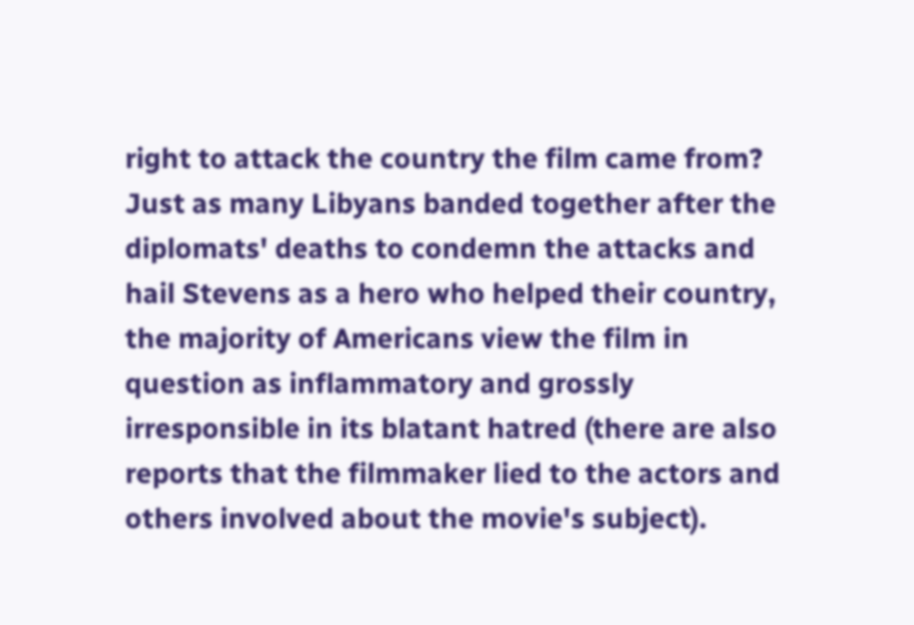right to attack the country the film came from? Just as many Libyans banded together after the diplomats' deaths to condemn the attacks and hail Stevens as a hero who helped their country, the majority of Americans view the film in question as inflammatory and grossly irresponsible in its blatant hatred (there are also reports that the filmmaker lied to the actors and others involved about the movie's subject).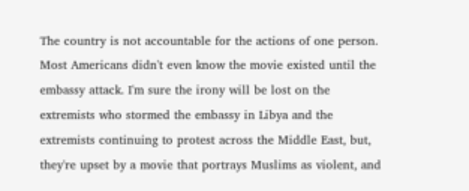The country is not accountable for the actions of one person. Most Americans didn't even know the movie existed until the embassy attack. I'm sure the irony will be lost on the extremists who stormed the embassy in Libya and the extremists continuing to protest across the Middle East, but, they're upset by a movie that portrays Muslims as violent, and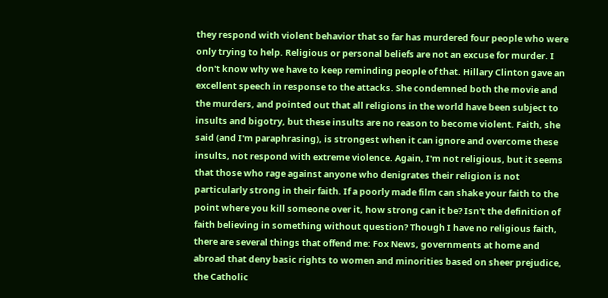they respond with violent behavior that so far has murdered four people who were only trying to help. Religious or personal beliefs are not an excuse for murder. I don't know why we have to keep reminding people of that. Hillary Clinton gave an excellent speech in response to the attacks. She condemned both the movie and the murders, and pointed out that all religions in the world have been subject to insults and bigotry, but these insults are no reason to become violent. Faith, she said (and I'm paraphrasing), is strongest when it can ignore and overcome these insults, not respond with extreme violence. Again, I'm not religious, but it seems that those who rage against anyone who denigrates their religion is not particularly strong in their faith. If a poorly made film can shake your faith to the point where you kill someone over it, how strong can it be? Isn't the definition of faith believing in something without question? Though I have no religious faith, there are several things that offend me: Fox News, governments at home and abroad that deny basic rights to women and minorities based on sheer prejudice, the Catholic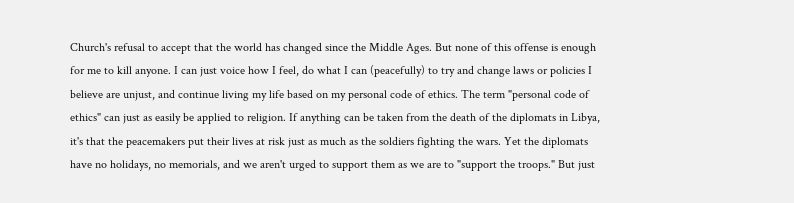Church's refusal to accept that the world has changed since the Middle Ages. But none of this offense is enough for me to kill anyone. I can just voice how I feel, do what I can (peacefully) to try and change laws or policies I believe are unjust, and continue living my life based on my personal code of ethics. The term "personal code of ethics" can just as easily be applied to religion. If anything can be taken from the death of the diplomats in Libya, it's that the peacemakers put their lives at risk just as much as the soldiers fighting the wars. Yet the diplomats have no holidays, no memorials, and we aren't urged to support them as we are to "support the troops." But just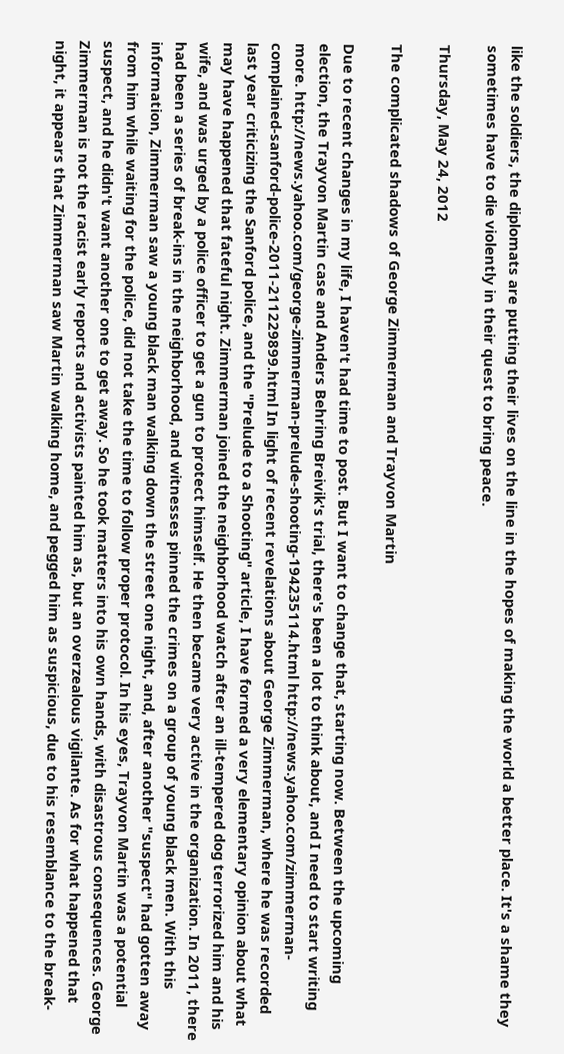like the soldiers, the diplomats are putting their lives on the line in the hopes of making the world a better place. It's a shame they sometimes have to die violently in their quest to bring peace.

Thursday, May 24, 2012

The complicated shadows of George Zimmerman and Trayvon Martin

Due to recent changes in my life, I haven't had time to post. But I want to change that, starting now. Between the upcoming election, the Trayvon Martin case and Anders Behring Breivik's trial, there's been a lot to think about, and I need to start writing more. http://news.yahoo.com/george-zimmerman-prelude-shooting-194235114.html http://news.yahoo.com/zimmerman-complained-sanford-police-2011-211229899.html In light of recent revelations about George Zimmerman, where he was recorded last year criticizing the Sanford police, and the "Prelude to a Shooting" article, I have formed a very elementary opinion about what may have happened that fateful night. Zimmerman joined the neighborhood watch after an ill-tempered dog terrorized him and his wife, and was urged by a police officer to get a gun to protect himself. He then became very active in the organization. In 2011, there had been a series of break-ins in the neighborhood, and witnesses pinned the crimes on a group of young black men. With this information, Zimmerman saw a young black man walking down the street one night, and, after another "suspect" had gotten away from him while waiting for the police, did not take the time to follow proper protocol. In his eyes, Trayvon Martin was a potential suspect, and he didn't want another one to get away. So he took matters into his own hands, with disastrous consequences. George Zimmerman is not the racist early reports and activists painted him as, but an overzealous vigilante. As for what happened that night, it appears that Zimmerman saw Martin walking home, and pegged him as suspicious, due to his resemblance to the break-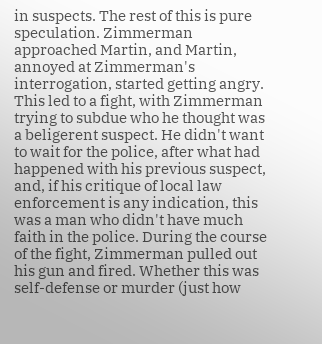in suspects. The rest of this is pure speculation. Zimmerman approached Martin, and Martin, annoyed at Zimmerman's interrogation, started getting angry. This led to a fight, with Zimmerman trying to subdue who he thought was a beligerent suspect. He didn't want to wait for the police, after what had happened with his previous suspect, and, if his critique of local law enforcement is any indication, this was a man who didn't have much faith in the police. During the course of the fight, Zimmerman pulled out his gun and fired. Whether this was self-defense or murder (just how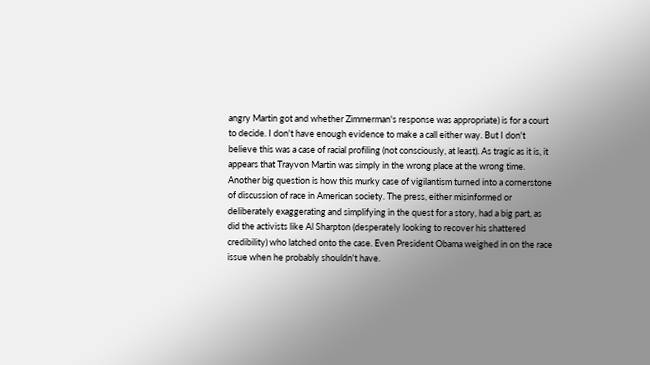angry Martin got and whether Zimmerman's response was appropriate) is for a court to decide. I don't have enough evidence to make a call either way. But I don't believe this was a case of racial profiling (not consciously, at least). As tragic as it is, it appears that Trayvon Martin was simply in the wrong place at the wrong time. Another big question is how this murky case of vigilantism turned into a cornerstone of discussion of race in American society. The press, either misinformed or deliberately exaggerating and simplifying in the quest for a story, had a big part, as did the activists like Al Sharpton (desperately looking to recover his shattered credibility) who latched onto the case. Even President Obama weighed in on the race issue when he probably shouldn't have.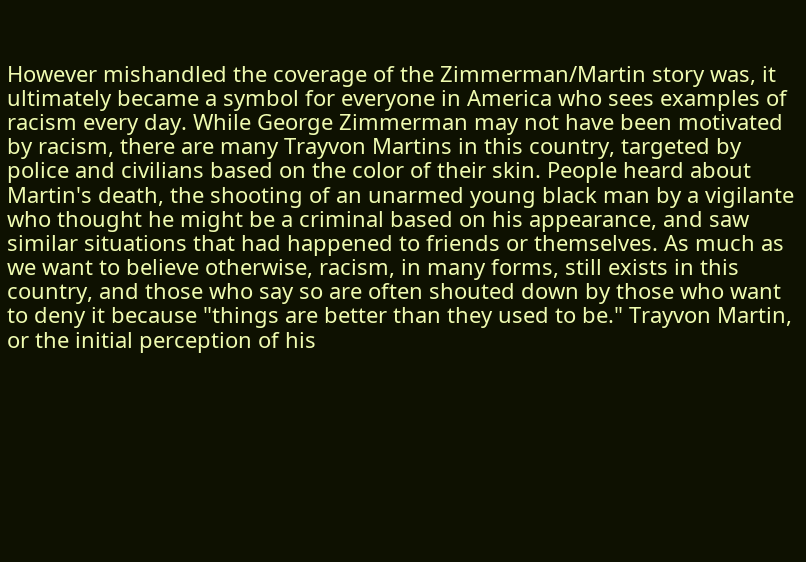However mishandled the coverage of the Zimmerman/Martin story was, it ultimately became a symbol for everyone in America who sees examples of racism every day. While George Zimmerman may not have been motivated by racism, there are many Trayvon Martins in this country, targeted by police and civilians based on the color of their skin. People heard about Martin's death, the shooting of an unarmed young black man by a vigilante who thought he might be a criminal based on his appearance, and saw similar situations that had happened to friends or themselves. As much as we want to believe otherwise, racism, in many forms, still exists in this country, and those who say so are often shouted down by those who want to deny it because "things are better than they used to be." Trayvon Martin, or the initial perception of his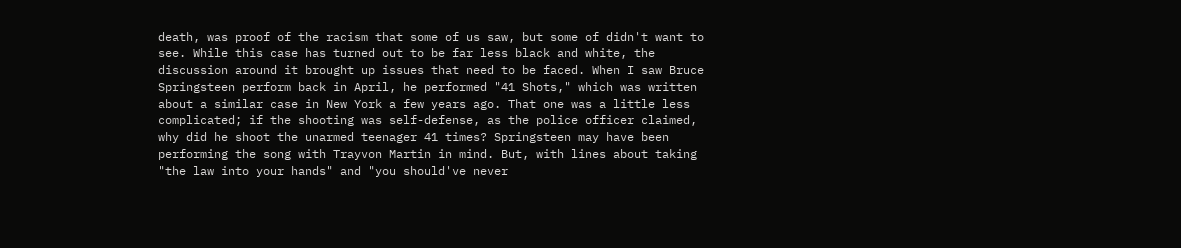death, was proof of the racism that some of us saw, but some of didn't want to see. While this case has turned out to be far less black and white, the discussion around it brought up issues that need to be faced. When I saw Bruce Springsteen perform back in April, he performed "41 Shots," which was written about a similar case in New York a few years ago. That one was a little less complicated; if the shooting was self-defense, as the police officer claimed, why did he shoot the unarmed teenager 41 times? Springsteen may have been performing the song with Trayvon Martin in mind. But, with lines about taking "the law into your hands" and "you should've never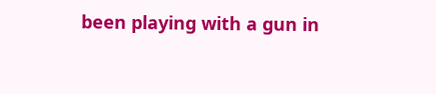been playing with a gun in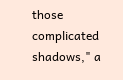those complicated shadows," a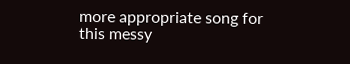more appropriate song for this messy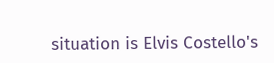situation is Elvis Costello's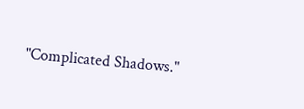"Complicated Shadows."